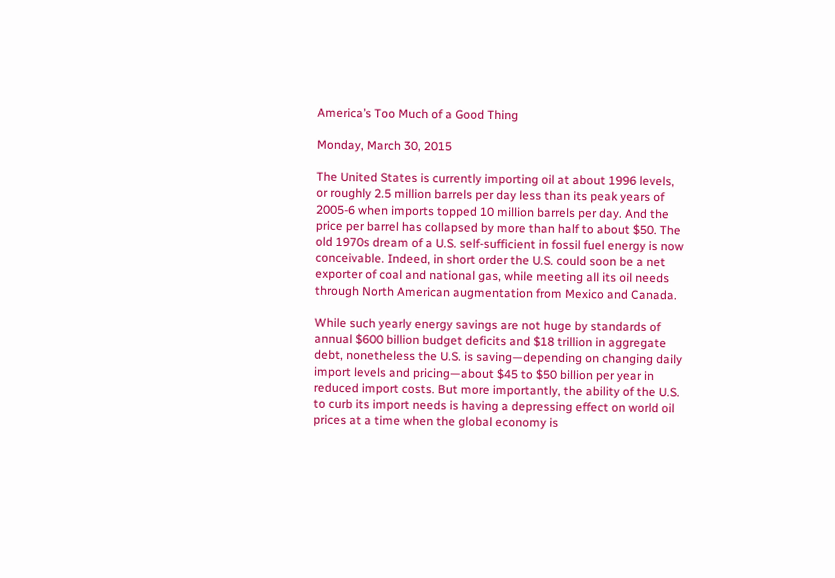America’s Too Much of a Good Thing

Monday, March 30, 2015

The United States is currently importing oil at about 1996 levels, or roughly 2.5 million barrels per day less than its peak years of 2005-6 when imports topped 10 million barrels per day. And the price per barrel has collapsed by more than half to about $50. The old 1970s dream of a U.S. self-sufficient in fossil fuel energy is now conceivable. Indeed, in short order the U.S. could soon be a net exporter of coal and national gas, while meeting all its oil needs through North American augmentation from Mexico and Canada.

While such yearly energy savings are not huge by standards of annual $600 billion budget deficits and $18 trillion in aggregate debt, nonetheless the U.S. is saving—depending on changing daily import levels and pricing—about $45 to $50 billion per year in reduced import costs. But more importantly, the ability of the U.S. to curb its import needs is having a depressing effect on world oil prices at a time when the global economy is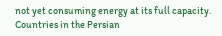not yet consuming energy at its full capacity. Countries in the Persian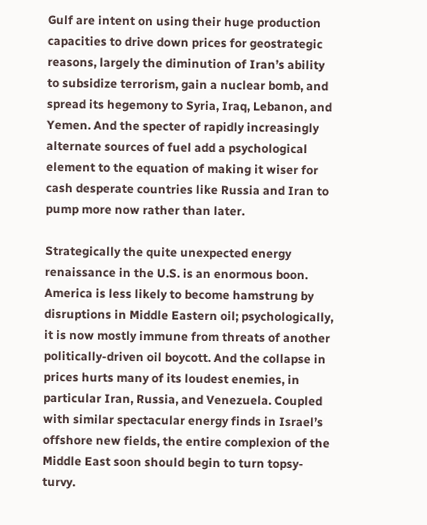Gulf are intent on using their huge production capacities to drive down prices for geostrategic reasons, largely the diminution of Iran’s ability to subsidize terrorism, gain a nuclear bomb, and spread its hegemony to Syria, Iraq, Lebanon, and Yemen. And the specter of rapidly increasingly alternate sources of fuel add a psychological element to the equation of making it wiser for cash desperate countries like Russia and Iran to pump more now rather than later.

Strategically the quite unexpected energy renaissance in the U.S. is an enormous boon. America is less likely to become hamstrung by disruptions in Middle Eastern oil; psychologically, it is now mostly immune from threats of another politically-driven oil boycott. And the collapse in prices hurts many of its loudest enemies, in particular Iran, Russia, and Venezuela. Coupled with similar spectacular energy finds in Israel’s offshore new fields, the entire complexion of the Middle East soon should begin to turn topsy-turvy.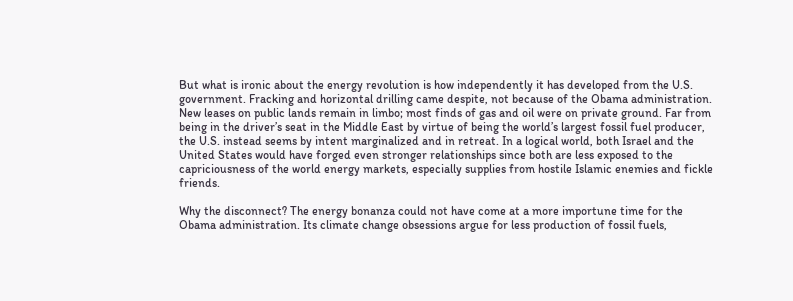But what is ironic about the energy revolution is how independently it has developed from the U.S. government. Fracking and horizontal drilling came despite, not because of the Obama administration. New leases on public lands remain in limbo; most finds of gas and oil were on private ground. Far from being in the driver’s seat in the Middle East by virtue of being the world’s largest fossil fuel producer, the U.S. instead seems by intent marginalized and in retreat. In a logical world, both Israel and the United States would have forged even stronger relationships since both are less exposed to the capriciousness of the world energy markets, especially supplies from hostile Islamic enemies and fickle friends.

Why the disconnect? The energy bonanza could not have come at a more importune time for the Obama administration. Its climate change obsessions argue for less production of fossil fuels,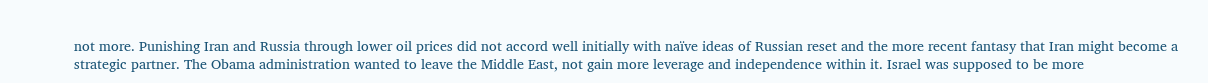not more. Punishing Iran and Russia through lower oil prices did not accord well initially with naïve ideas of Russian reset and the more recent fantasy that Iran might become a strategic partner. The Obama administration wanted to leave the Middle East, not gain more leverage and independence within it. Israel was supposed to be more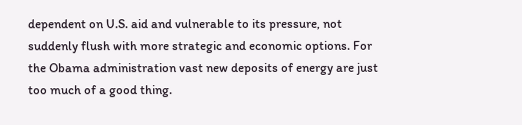dependent on U.S. aid and vulnerable to its pressure, not suddenly flush with more strategic and economic options. For the Obama administration vast new deposits of energy are just too much of a good thing.